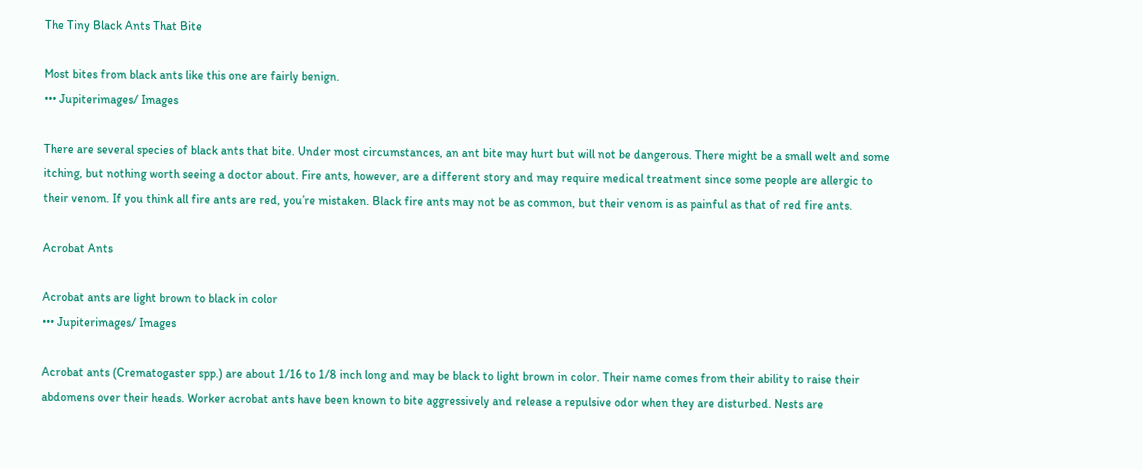The Tiny Black Ants That Bite

Most bites from black ants like this one are fairly benign.
••• Jupiterimages/ Images

There are several species of black ants that bite. Under most circumstances, an ant bite may hurt but will not be dangerous. There might be a small welt and some itching, but nothing worth seeing a doctor about. Fire ants, however, are a different story and may require medical treatment since some people are allergic to their venom. If you think all fire ants are red, you’re mistaken. Black fire ants may not be as common, but their venom is as painful as that of red fire ants.

Acrobat Ants

Acrobat ants are light brown to black in color
••• Jupiterimages/ Images

Acrobat ants (Crematogaster spp.) are about 1/16 to 1/8 inch long and may be black to light brown in color. Their name comes from their ability to raise their abdomens over their heads. Worker acrobat ants have been known to bite aggressively and release a repulsive odor when they are disturbed. Nests are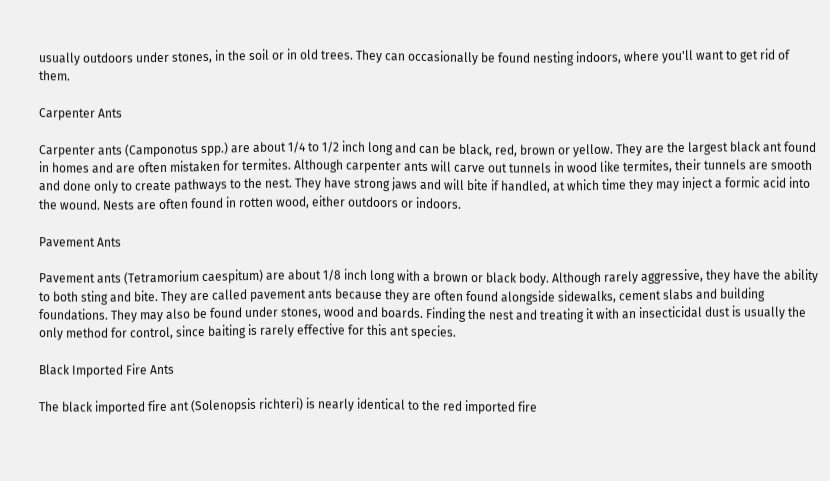usually outdoors under stones, in the soil or in old trees. They can occasionally be found nesting indoors, where you'll want to get rid of them.

Carpenter Ants

Carpenter ants (Camponotus spp.) are about 1/4 to 1/2 inch long and can be black, red, brown or yellow. They are the largest black ant found in homes and are often mistaken for termites. Although carpenter ants will carve out tunnels in wood like termites, their tunnels are smooth and done only to create pathways to the nest. They have strong jaws and will bite if handled, at which time they may inject a formic acid into the wound. Nests are often found in rotten wood, either outdoors or indoors.

Pavement Ants

Pavement ants (Tetramorium caespitum) are about 1/8 inch long with a brown or black body. Although rarely aggressive, they have the ability to both sting and bite. They are called pavement ants because they are often found alongside sidewalks, cement slabs and building foundations. They may also be found under stones, wood and boards. Finding the nest and treating it with an insecticidal dust is usually the only method for control, since baiting is rarely effective for this ant species.

Black Imported Fire Ants

The black imported fire ant (Solenopsis richteri) is nearly identical to the red imported fire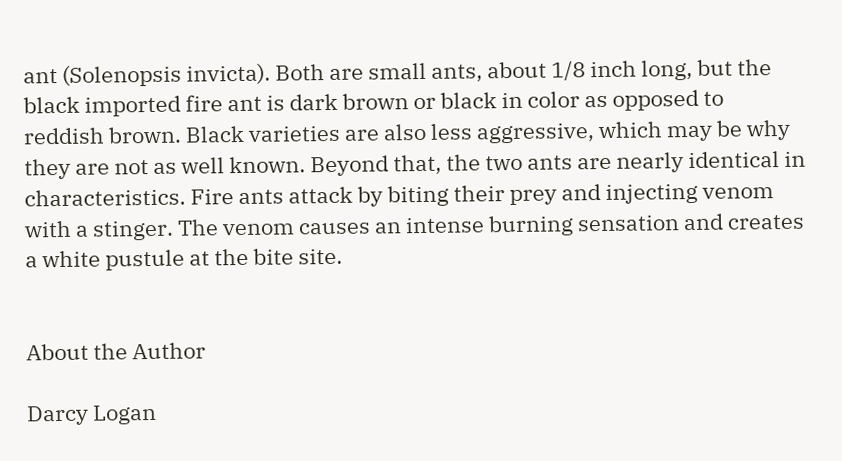ant (Solenopsis invicta). Both are small ants, about 1/8 inch long, but the black imported fire ant is dark brown or black in color as opposed to reddish brown. Black varieties are also less aggressive, which may be why they are not as well known. Beyond that, the two ants are nearly identical in characteristics. Fire ants attack by biting their prey and injecting venom with a stinger. The venom causes an intense burning sensation and creates a white pustule at the bite site.


About the Author

Darcy Logan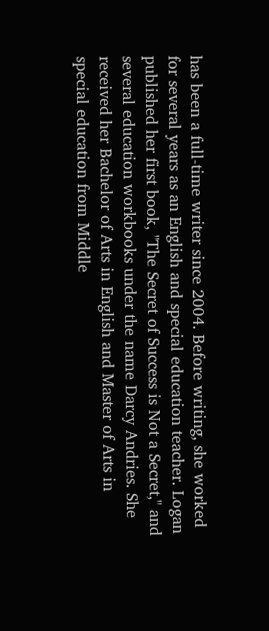has been a full-time writer since 2004. Before writing, she worked for several years as an English and special education teacher. Logan published her first book, "The Secret of Success is Not a Secret," and several education workbooks under the name Darcy Andries. She received her Bachelor of Arts in English and Master of Arts in special education from Middle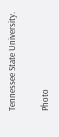Tennessee State University.

Photo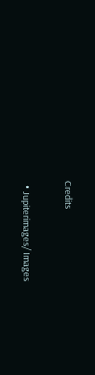Credits

  • Jupiterimages/ Images